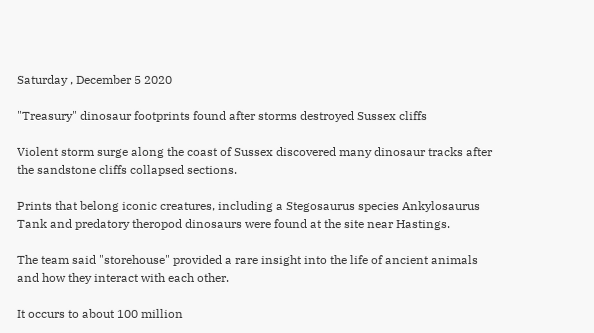Saturday , December 5 2020

"Treasury" dinosaur footprints found after storms destroyed Sussex cliffs

Violent storm surge along the coast of Sussex discovered many dinosaur tracks after the sandstone cliffs collapsed sections.

Prints that belong iconic creatures, including a Stegosaurus species Ankylosaurus Tank and predatory theropod dinosaurs were found at the site near Hastings.

The team said "storehouse" provided a rare insight into the life of ancient animals and how they interact with each other.

It occurs to about 100 million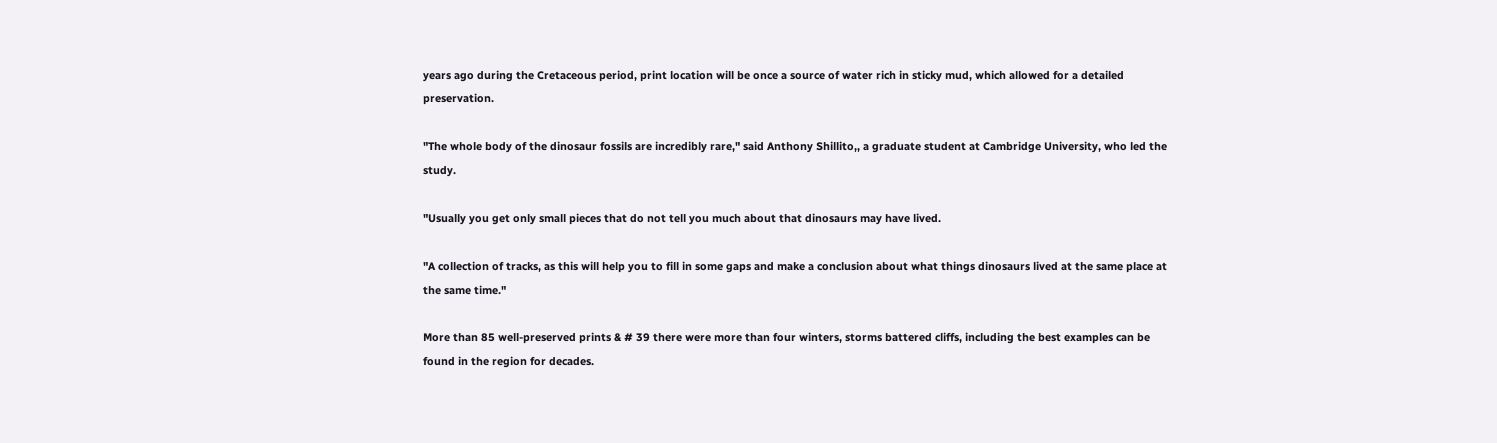years ago during the Cretaceous period, print location will be once a source of water rich in sticky mud, which allowed for a detailed preservation.

"The whole body of the dinosaur fossils are incredibly rare," said Anthony Shillito,, a graduate student at Cambridge University, who led the study.

"Usually you get only small pieces that do not tell you much about that dinosaurs may have lived.

"A collection of tracks, as this will help you to fill in some gaps and make a conclusion about what things dinosaurs lived at the same place at the same time."

More than 85 well-preserved prints & # 39 there were more than four winters, storms battered cliffs, including the best examples can be found in the region for decades.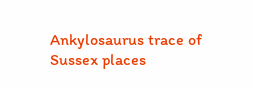Ankylosaurus trace of Sussex places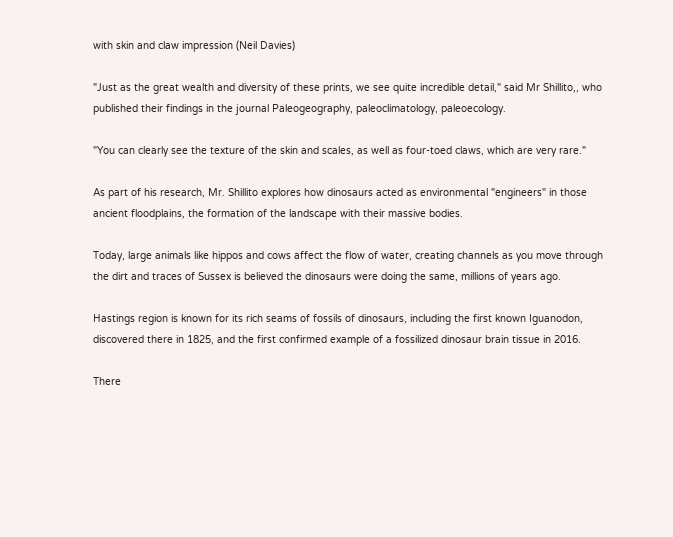with skin and claw impression (Neil Davies)

"Just as the great wealth and diversity of these prints, we see quite incredible detail," said Mr Shillito,, who published their findings in the journal Paleogeography, paleoclimatology, paleoecology.

"You can clearly see the texture of the skin and scales, as well as four-toed claws, which are very rare."

As part of his research, Mr. Shillito explores how dinosaurs acted as environmental "engineers" in those ancient floodplains, the formation of the landscape with their massive bodies.

Today, large animals like hippos and cows affect the flow of water, creating channels as you move through the dirt and traces of Sussex is believed the dinosaurs were doing the same, millions of years ago.

Hastings region is known for its rich seams of fossils of dinosaurs, including the first known Iguanodon, discovered there in 1825, and the first confirmed example of a fossilized dinosaur brain tissue in 2016.

There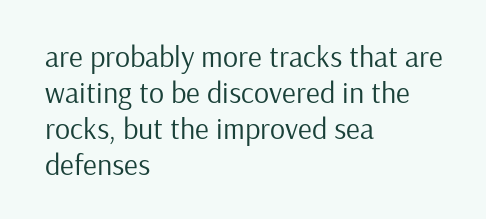are probably more tracks that are waiting to be discovered in the rocks, but the improved sea defenses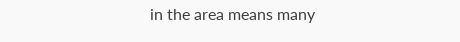in the area means many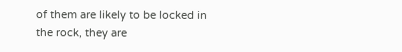of them are likely to be locked in the rock, they are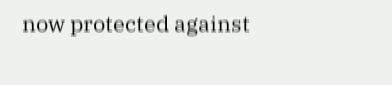now protected against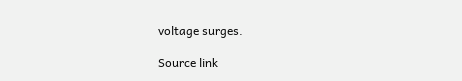voltage surges.

Source link